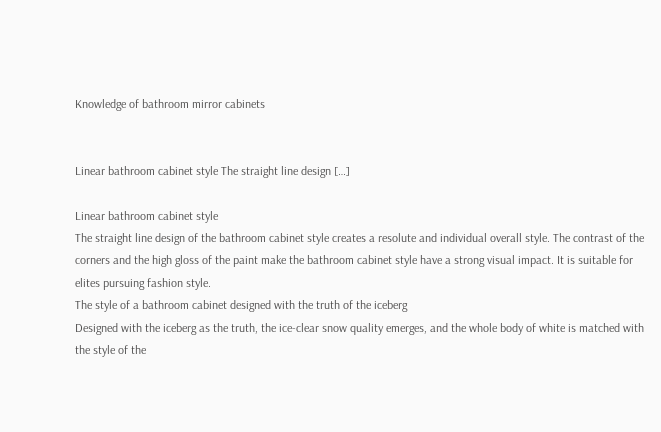Knowledge of bathroom mirror cabinets


Linear bathroom cabinet style The straight line design […]

Linear bathroom cabinet style
The straight line design of the bathroom cabinet style creates a resolute and individual overall style. The contrast of the corners and the high gloss of the paint make the bathroom cabinet style have a strong visual impact. It is suitable for elites pursuing fashion style.
The style of a bathroom cabinet designed with the truth of the iceberg
Designed with the iceberg as the truth, the ice-clear snow quality emerges, and the whole body of white is matched with the style of the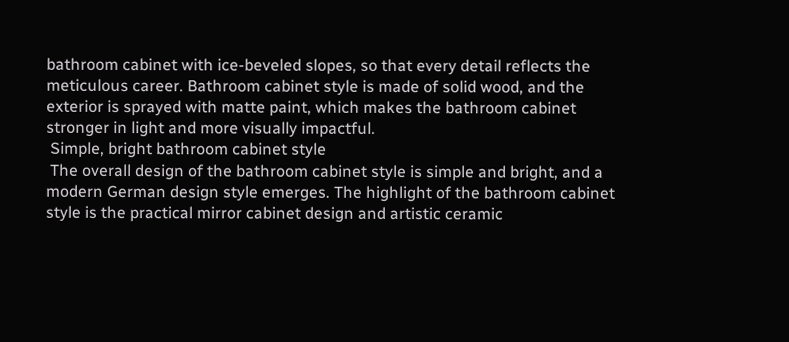bathroom cabinet with ice-beveled slopes, so that every detail reflects the meticulous career. Bathroom cabinet style is made of solid wood, and the exterior is sprayed with matte paint, which makes the bathroom cabinet stronger in light and more visually impactful.
 Simple, bright bathroom cabinet style
 The overall design of the bathroom cabinet style is simple and bright, and a modern German design style emerges. The highlight of the bathroom cabinet style is the practical mirror cabinet design and artistic ceramic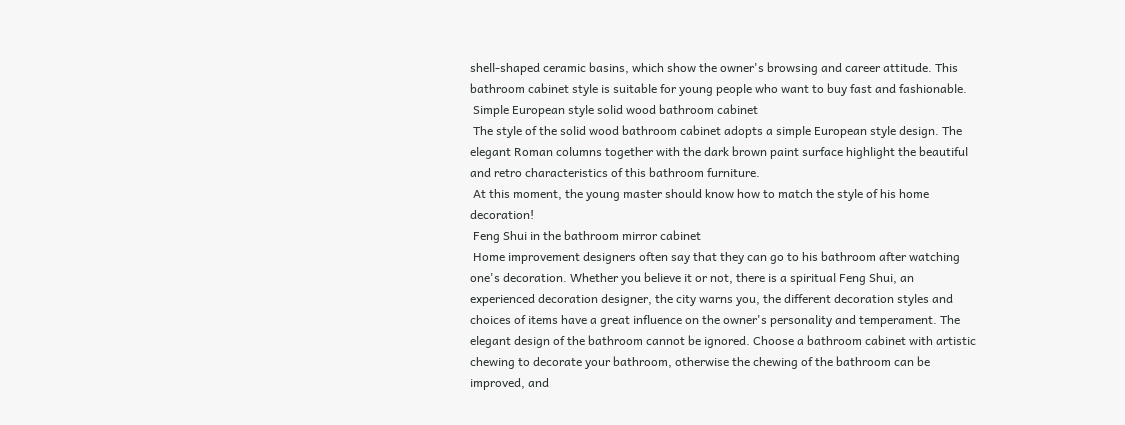shell-shaped ceramic basins, which show the owner's browsing and career attitude. This bathroom cabinet style is suitable for young people who want to buy fast and fashionable.
 Simple European style solid wood bathroom cabinet
 The style of the solid wood bathroom cabinet adopts a simple European style design. The elegant Roman columns together with the dark brown paint surface highlight the beautiful and retro characteristics of this bathroom furniture.
 At this moment, the young master should know how to match the style of his home decoration!
 Feng Shui in the bathroom mirror cabinet
 Home improvement designers often say that they can go to his bathroom after watching one's decoration. Whether you believe it or not, there is a spiritual Feng Shui, an experienced decoration designer, the city warns you, the different decoration styles and choices of items have a great influence on the owner's personality and temperament. The elegant design of the bathroom cannot be ignored. Choose a bathroom cabinet with artistic chewing to decorate your bathroom, otherwise the chewing of the bathroom can be improved, and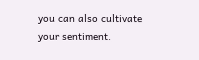you can also cultivate your sentiment.